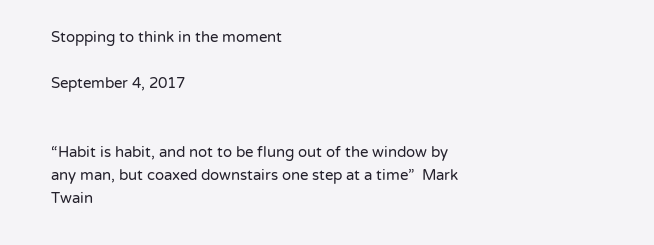Stopping to think in the moment

September 4, 2017


“Habit is habit, and not to be flung out of the window by any man, but coaxed downstairs one step at a time”  Mark Twain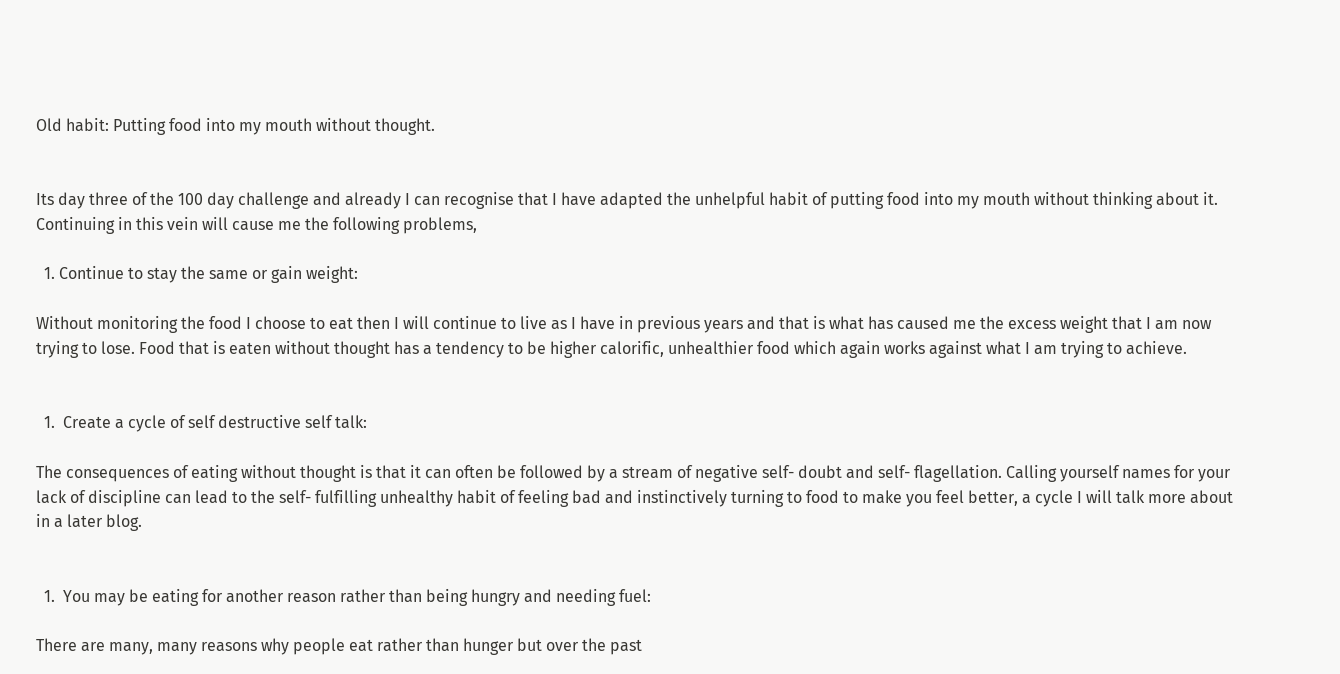Old habit: Putting food into my mouth without thought.


Its day three of the 100 day challenge and already I can recognise that I have adapted the unhelpful habit of putting food into my mouth without thinking about it. Continuing in this vein will cause me the following problems,

  1. Continue to stay the same or gain weight:

Without monitoring the food I choose to eat then I will continue to live as I have in previous years and that is what has caused me the excess weight that I am now trying to lose. Food that is eaten without thought has a tendency to be higher calorific, unhealthier food which again works against what I am trying to achieve.


  1.  Create a cycle of self destructive self talk:

The consequences of eating without thought is that it can often be followed by a stream of negative self- doubt and self- flagellation. Calling yourself names for your lack of discipline can lead to the self- fulfilling unhealthy habit of feeling bad and instinctively turning to food to make you feel better, a cycle I will talk more about in a later blog.


  1.  You may be eating for another reason rather than being hungry and needing fuel:

There are many, many reasons why people eat rather than hunger but over the past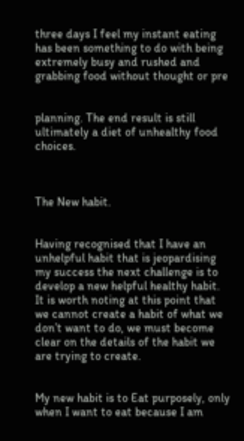three days I feel my instant eating has been something to do with being extremely busy and rushed and grabbing food without thought or pre


planning. The end result is still ultimately a diet of unhealthy food choices.



The New habit.


Having recognised that I have an unhelpful habit that is jeopardising my success the next challenge is to develop a new helpful healthy habit. It is worth noting at this point that we cannot create a habit of what we don’t want to do, we must become clear on the details of the habit we are trying to create.


My new habit is to Eat purposely, only when I want to eat because I am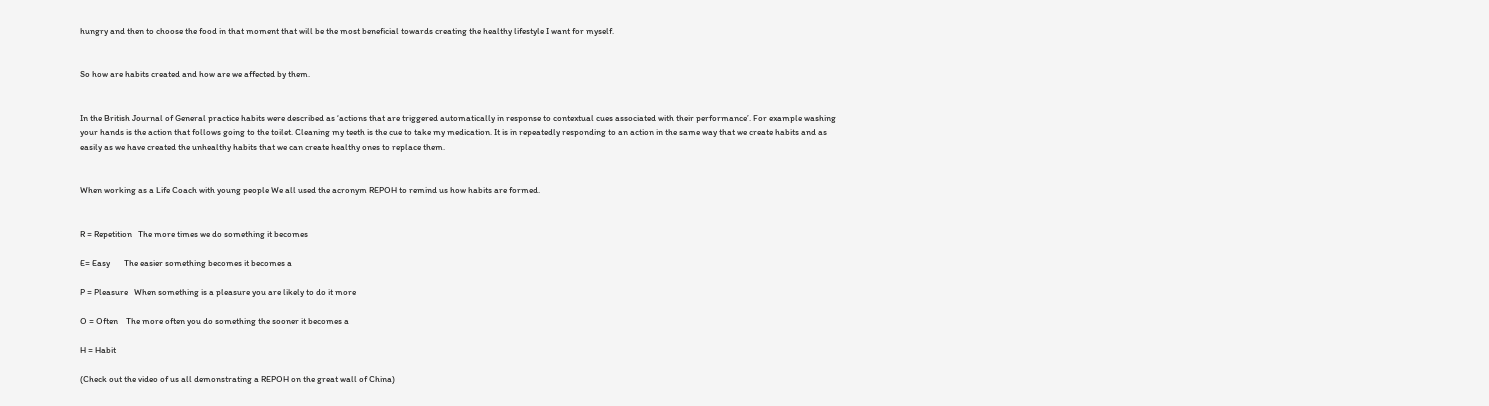hungry and then to choose the food in that moment that will be the most beneficial towards creating the healthy lifestyle I want for myself.


So how are habits created and how are we affected by them.


In the British Journal of General practice habits were described as ‘actions that are triggered automatically in response to contextual cues associated with their performance’. For example washing your hands is the action that follows going to the toilet. Cleaning my teeth is the cue to take my medication. It is in repeatedly responding to an action in the same way that we create habits and as easily as we have created the unhealthy habits that we can create healthy ones to replace them.


When working as a Life Coach with young people We all used the acronym REPOH to remind us how habits are formed.


R = Repetition   The more times we do something it becomes

E= Easy       The easier something becomes it becomes a

P = Pleasure   When something is a pleasure you are likely to do it more

O = Often    The more often you do something the sooner it becomes a

H = Habit

(Check out the video of us all demonstrating a REPOH on the great wall of China)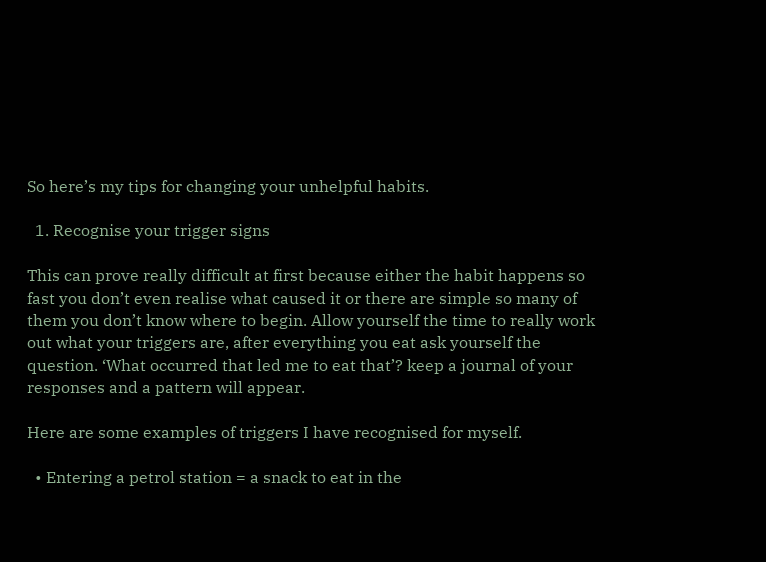So here’s my tips for changing your unhelpful habits.

  1. Recognise your trigger signs

This can prove really difficult at first because either the habit happens so fast you don’t even realise what caused it or there are simple so many of them you don’t know where to begin. Allow yourself the time to really work out what your triggers are, after everything you eat ask yourself the question. ‘What occurred that led me to eat that’? keep a journal of your responses and a pattern will appear.

Here are some examples of triggers I have recognised for myself.

  • Entering a petrol station = a snack to eat in the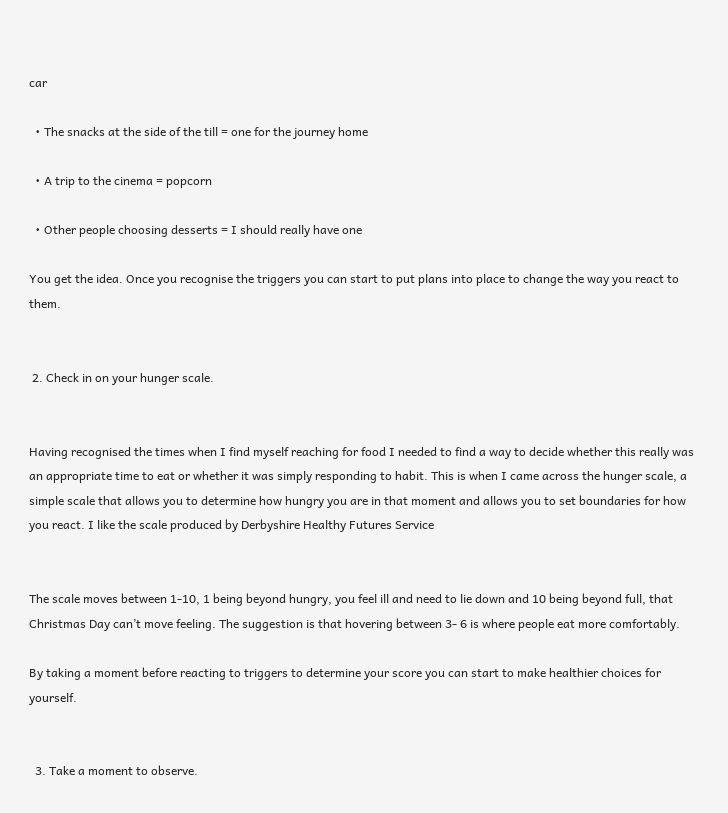car

  • The snacks at the side of the till = one for the journey home

  • A trip to the cinema = popcorn

  • Other people choosing desserts = I should really have one

You get the idea. Once you recognise the triggers you can start to put plans into place to change the way you react to them.


 2. Check in on your hunger scale.


Having recognised the times when I find myself reaching for food I needed to find a way to decide whether this really was an appropriate time to eat or whether it was simply responding to habit. This is when I came across the hunger scale, a simple scale that allows you to determine how hungry you are in that moment and allows you to set boundaries for how you react. I like the scale produced by Derbyshire Healthy Futures Service


The scale moves between 1-10, 1 being beyond hungry, you feel ill and need to lie down and 10 being beyond full, that Christmas Day can’t move feeling. The suggestion is that hovering between 3- 6 is where people eat more comfortably.

By taking a moment before reacting to triggers to determine your score you can start to make healthier choices for yourself.


  3. Take a moment to observe.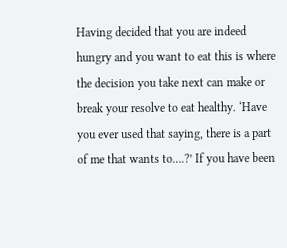Having decided that you are indeed hungry and you want to eat this is where the decision you take next can make or break your resolve to eat healthy. ‘Have you ever used that saying, there is a part of me that wants to….?’ If you have been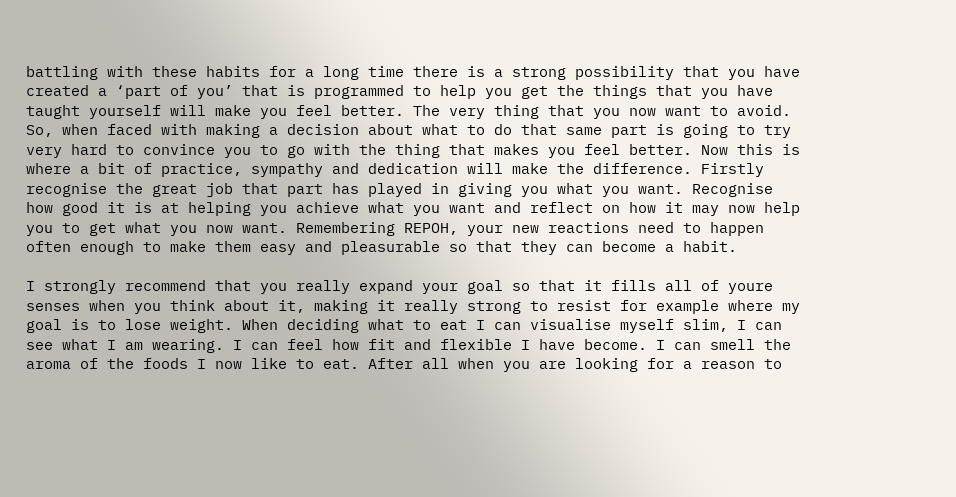battling with these habits for a long time there is a strong possibility that you have created a ‘part of you’ that is programmed to help you get the things that you have taught yourself will make you feel better. The very thing that you now want to avoid. So, when faced with making a decision about what to do that same part is going to try very hard to convince you to go with the thing that makes you feel better. Now this is where a bit of practice, sympathy and dedication will make the difference. Firstly recognise the great job that part has played in giving you what you want. Recognise how good it is at helping you achieve what you want and reflect on how it may now help you to get what you now want. Remembering REPOH, your new reactions need to happen often enough to make them easy and pleasurable so that they can become a habit.

I strongly recommend that you really expand your goal so that it fills all of youre senses when you think about it, making it really strong to resist for example where my goal is to lose weight. When deciding what to eat I can visualise myself slim, I can see what I am wearing. I can feel how fit and flexible I have become. I can smell the aroma of the foods I now like to eat. After all when you are looking for a reason to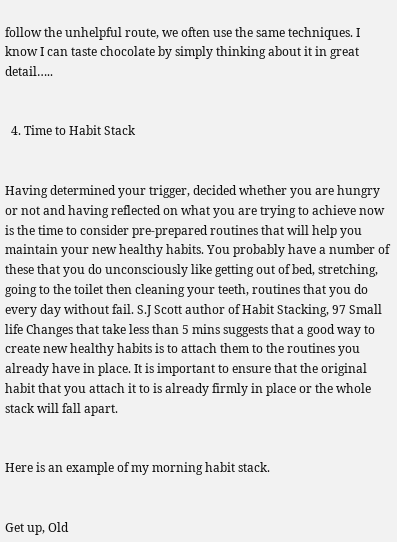follow the unhelpful route, we often use the same techniques. I know I can taste chocolate by simply thinking about it in great detail…..


  4. Time to Habit Stack


Having determined your trigger, decided whether you are hungry or not and having reflected on what you are trying to achieve now is the time to consider pre-prepared routines that will help you maintain your new healthy habits. You probably have a number of these that you do unconsciously like getting out of bed, stretching, going to the toilet then cleaning your teeth, routines that you do every day without fail. S.J Scott author of Habit Stacking, 97 Small life Changes that take less than 5 mins suggests that a good way to create new healthy habits is to attach them to the routines you already have in place. It is important to ensure that the original habit that you attach it to is already firmly in place or the whole stack will fall apart.


Here is an example of my morning habit stack.


Get up, Old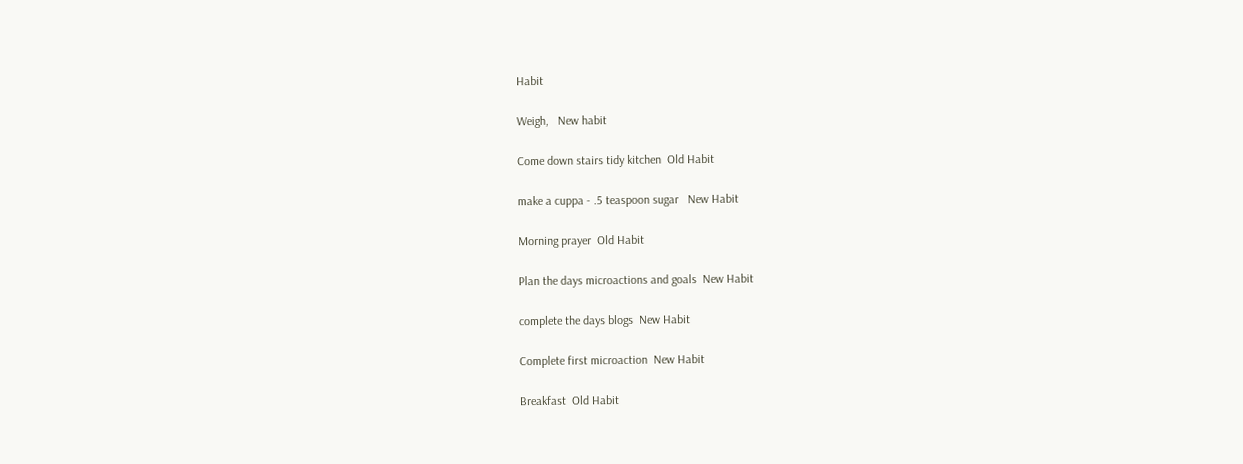Habit

Weigh,   New habit

Come down stairs tidy kitchen  Old Habit

make a cuppa - .5 teaspoon sugar   New Habit

Morning prayer  Old Habit

Plan the days microactions and goals  New Habit

complete the days blogs  New Habit

Complete first microaction  New Habit

Breakfast  Old Habit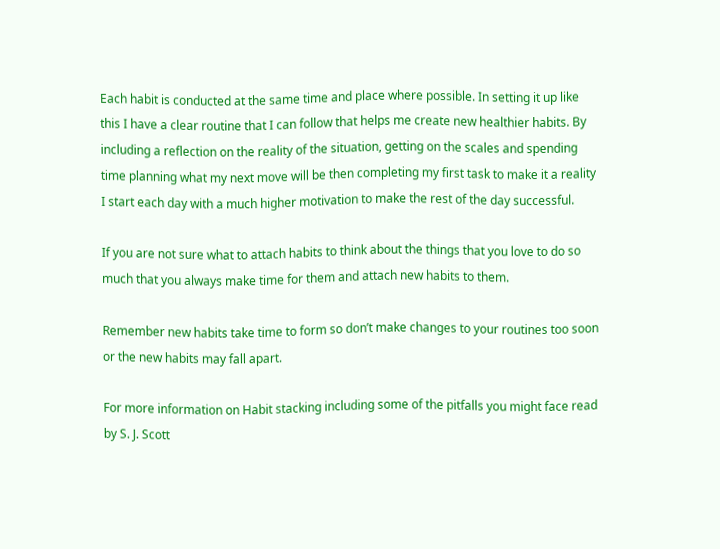Each habit is conducted at the same time and place where possible. In setting it up like this I have a clear routine that I can follow that helps me create new healthier habits. By including a reflection on the reality of the situation, getting on the scales and spending time planning what my next move will be then completing my first task to make it a reality I start each day with a much higher motivation to make the rest of the day successful.

If you are not sure what to attach habits to think about the things that you love to do so much that you always make time for them and attach new habits to them.

Remember new habits take time to form so don’t make changes to your routines too soon or the new habits may fall apart.

For more information on Habit stacking including some of the pitfalls you might face read by S. J. Scott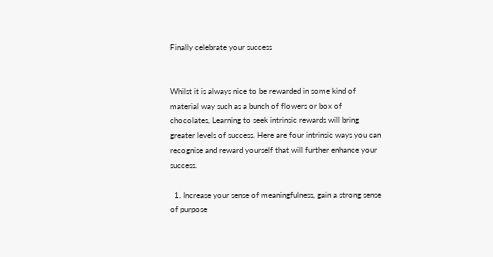Finally celebrate your success


Whilst it is always nice to be rewarded in some kind of material way such as a bunch of flowers or box of chocolates, Learning to seek intrinsic rewards will bring greater levels of success. Here are four intrinsic ways you can recognise and reward yourself that will further enhance your success.

  1. Increase your sense of meaningfulness, gain a strong sense of purpose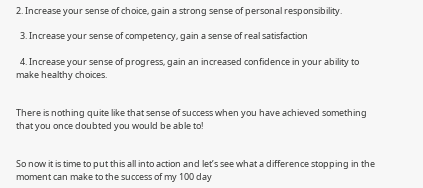2. Increase your sense of choice, gain a strong sense of personal responsibility.

  3. Increase your sense of competency, gain a sense of real satisfaction

  4. Increase your sense of progress, gain an increased confidence in your ability to make healthy choices.


There is nothing quite like that sense of success when you have achieved something that you once doubted you would be able to!


So now it is time to put this all into action and let’s see what a difference stopping in the moment can make to the success of my 100 day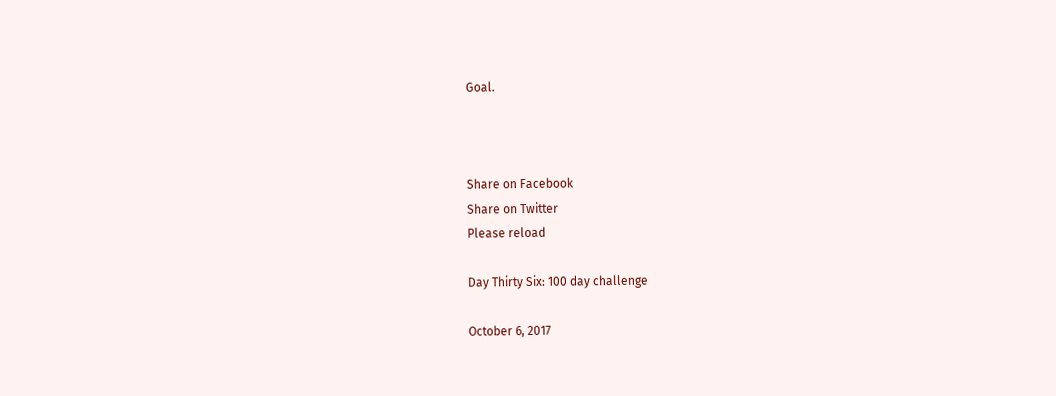Goal.



Share on Facebook
Share on Twitter
Please reload

Day Thirty Six: 100 day challenge

October 6, 2017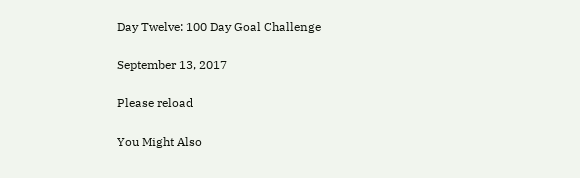Day Twelve: 100 Day Goal Challenge

September 13, 2017

Please reload

You Might Also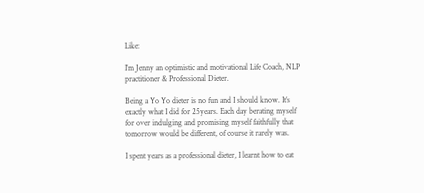Like:

I’m Jenny an optimistic and motivational Life Coach, NLP practitioner & Professional Dieter.

Being a Yo Yo dieter is no fun and I should know. It’s exactly what I did for 25years. Each day berating myself for over indulging and promising myself faithfully that tomorrow would be different, of course it rarely was.

I spent years as a professional dieter, I learnt how to eat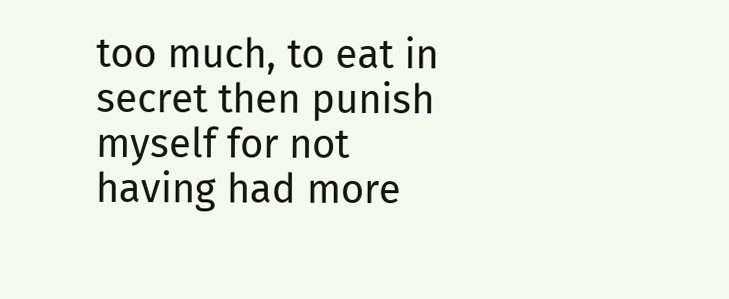too much, to eat in secret then punish myself for not having had more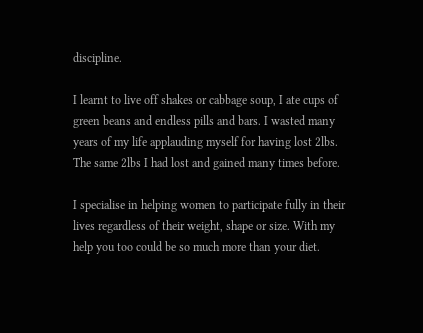discipline.

I learnt to live off shakes or cabbage soup, I ate cups of green beans and endless pills and bars. I wasted many years of my life applauding myself for having lost 2lbs. The same 2lbs I had lost and gained many times before.

I specialise in helping women to participate fully in their lives regardless of their weight, shape or size. With my help you too could be so much more than your diet.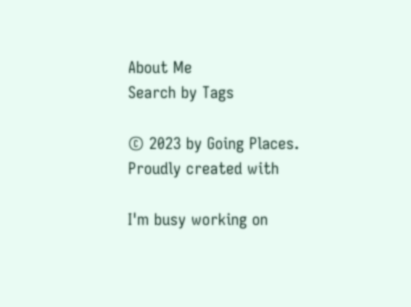About Me
Search by Tags

© 2023 by Going Places. Proudly created with

I'm busy working on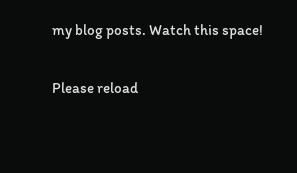my blog posts. Watch this space!

Please reload